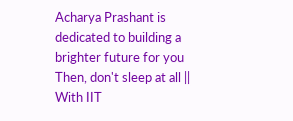Acharya Prashant is dedicated to building a brighter future for you
Then, don't sleep at all || With IIT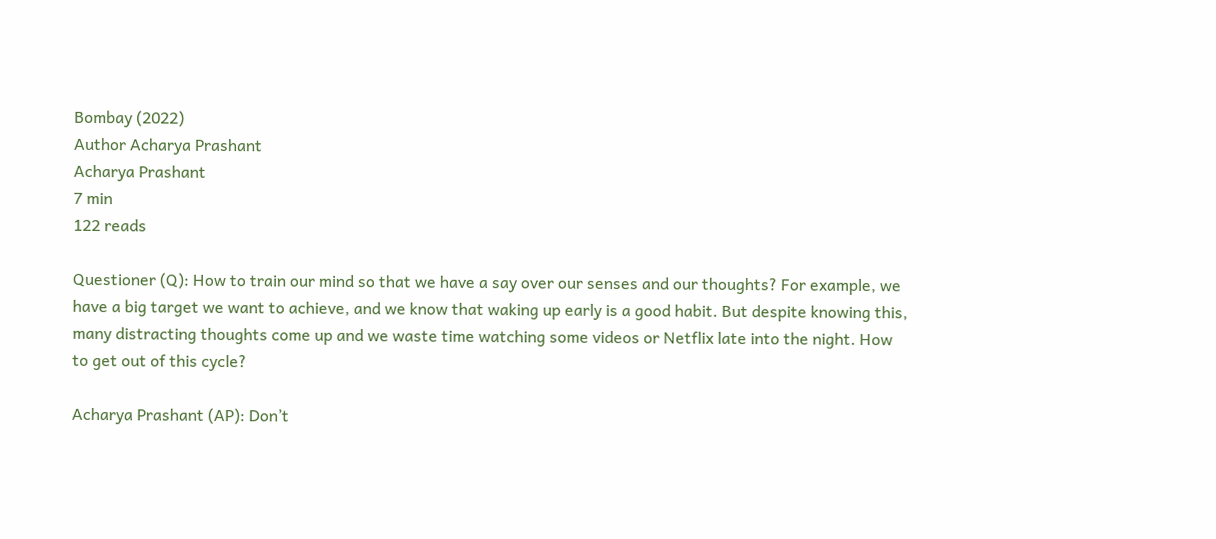Bombay (2022)
Author Acharya Prashant
Acharya Prashant
7 min
122 reads

Questioner (Q): How to train our mind so that we have a say over our senses and our thoughts? For example, we have a big target we want to achieve, and we know that waking up early is a good habit. But despite knowing this, many distracting thoughts come up and we waste time watching some videos or Netflix late into the night. How to get out of this cycle?

Acharya Prashant (AP): Don’t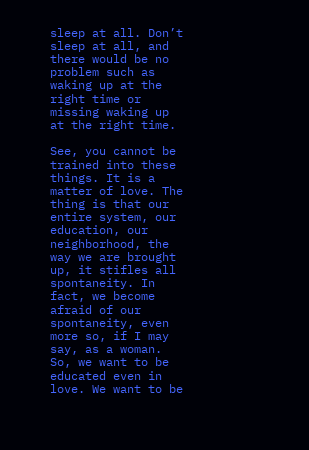sleep at all. Don’t sleep at all, and there would be no problem such as waking up at the right time or missing waking up at the right time.

See, you cannot be trained into these things. It is a matter of love. The thing is that our entire system, our education, our neighborhood, the way we are brought up, it stifles all spontaneity. In fact, we become afraid of our spontaneity, even more so, if I may say, as a woman. So, we want to be educated even in love. We want to be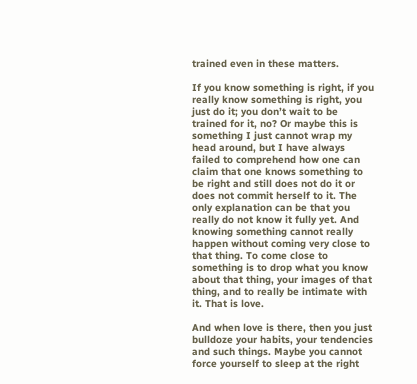trained even in these matters.

If you know something is right, if you really know something is right, you just do it; you don’t wait to be trained for it, no? Or maybe this is something I just cannot wrap my head around, but I have always failed to comprehend how one can claim that one knows something to be right and still does not do it or does not commit herself to it. The only explanation can be that you really do not know it fully yet. And knowing something cannot really happen without coming very close to that thing. To come close to something is to drop what you know about that thing, your images of that thing, and to really be intimate with it. That is love.

And when love is there, then you just bulldoze your habits, your tendencies and such things. Maybe you cannot force yourself to sleep at the right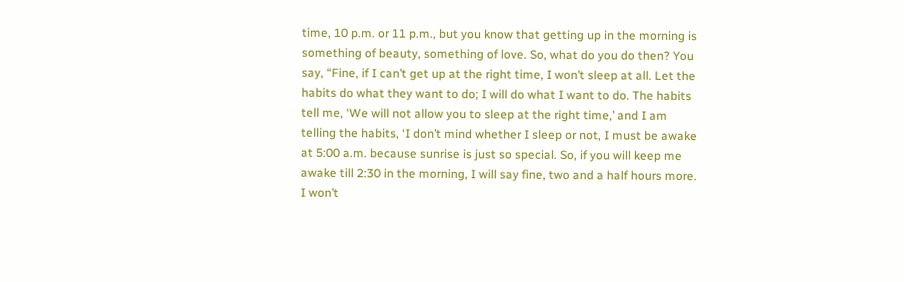time, 10 p.m. or 11 p.m., but you know that getting up in the morning is something of beauty, something of love. So, what do you do then? You say, “Fine, if I can’t get up at the right time, I won’t sleep at all. Let the habits do what they want to do; I will do what I want to do. The habits tell me, ‘We will not allow you to sleep at the right time,’ and I am telling the habits, ‘I don’t mind whether I sleep or not, I must be awake at 5:00 a.m. because sunrise is just so special. So, if you will keep me awake till 2:30 in the morning, I will say fine, two and a half hours more. I won’t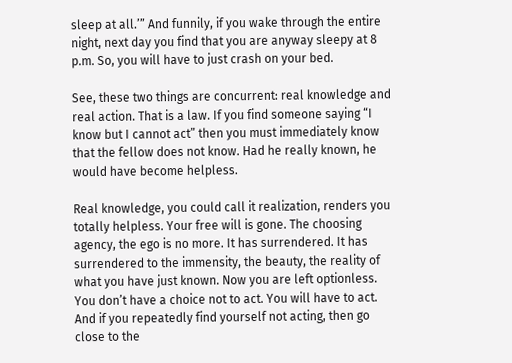sleep at all.’” And funnily, if you wake through the entire night, next day you find that you are anyway sleepy at 8 p.m. So, you will have to just crash on your bed.

See, these two things are concurrent: real knowledge and real action. That is a law. If you find someone saying “I know but I cannot act” then you must immediately know that the fellow does not know. Had he really known, he would have become helpless.

Real knowledge, you could call it realization, renders you totally helpless. Your free will is gone. The choosing agency, the ego is no more. It has surrendered. It has surrendered to the immensity, the beauty, the reality of what you have just known. Now you are left optionless. You don’t have a choice not to act. You will have to act. And if you repeatedly find yourself not acting, then go close to the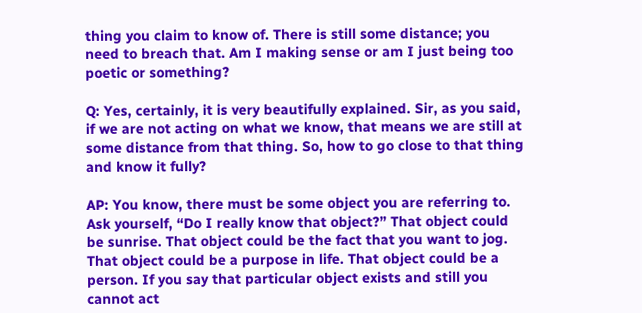thing you claim to know of. There is still some distance; you need to breach that. Am I making sense or am I just being too poetic or something?

Q: Yes, certainly, it is very beautifully explained. Sir, as you said, if we are not acting on what we know, that means we are still at some distance from that thing. So, how to go close to that thing and know it fully?

AP: You know, there must be some object you are referring to. Ask yourself, “Do I really know that object?” That object could be sunrise. That object could be the fact that you want to jog. That object could be a purpose in life. That object could be a person. If you say that particular object exists and still you cannot act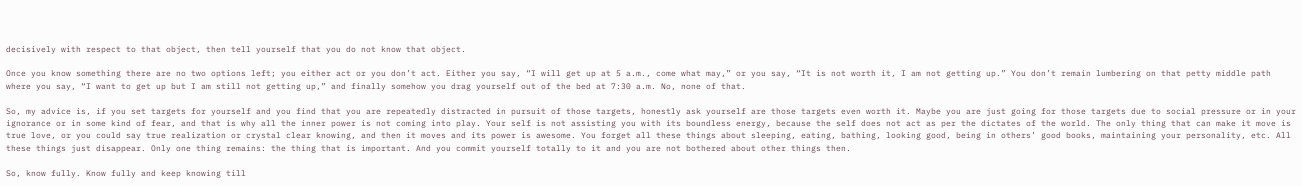decisively with respect to that object, then tell yourself that you do not know that object.

Once you know something there are no two options left; you either act or you don’t act. Either you say, “I will get up at 5 a.m., come what may,” or you say, “It is not worth it, I am not getting up.” You don’t remain lumbering on that petty middle path where you say, “I want to get up but I am still not getting up,” and finally somehow you drag yourself out of the bed at 7:30 a.m. No, none of that.

So, my advice is, if you set targets for yourself and you find that you are repeatedly distracted in pursuit of those targets, honestly ask yourself are those targets even worth it. Maybe you are just going for those targets due to social pressure or in your ignorance or in some kind of fear, and that is why all the inner power is not coming into play. Your self is not assisting you with its boundless energy, because the self does not act as per the dictates of the world. The only thing that can make it move is true love, or you could say true realization or crystal clear knowing, and then it moves and its power is awesome. You forget all these things about sleeping, eating, bathing, looking good, being in others’ good books, maintaining your personality, etc. All these things just disappear. Only one thing remains: the thing that is important. And you commit yourself totally to it and you are not bothered about other things then.

So, know fully. Know fully and keep knowing till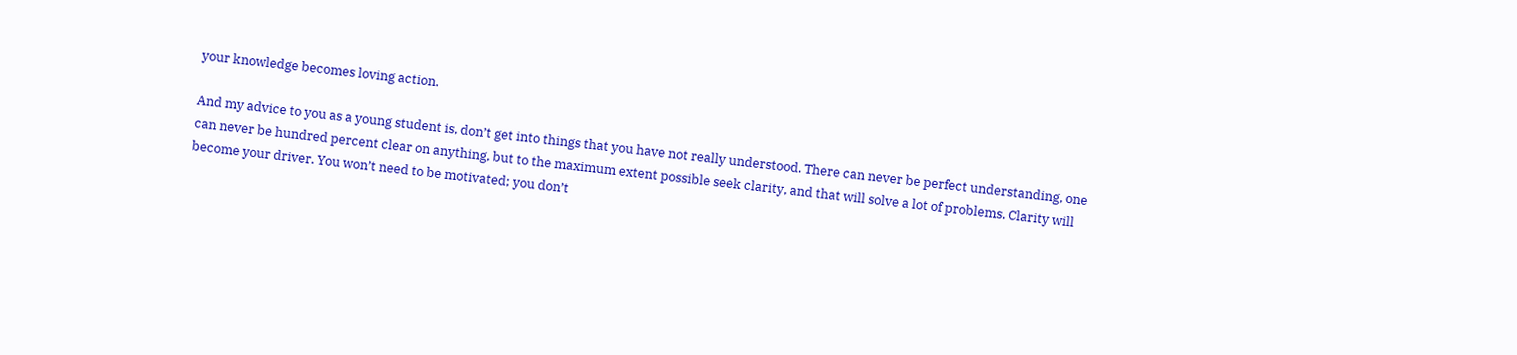your knowledge becomes loving action.

And my advice to you as a young student is, don’t get into things that you have not really understood. There can never be perfect understanding, one can never be hundred percent clear on anything, but to the maximum extent possible seek clarity, and that will solve a lot of problems. Clarity will become your driver. You won’t need to be motivated; you don’t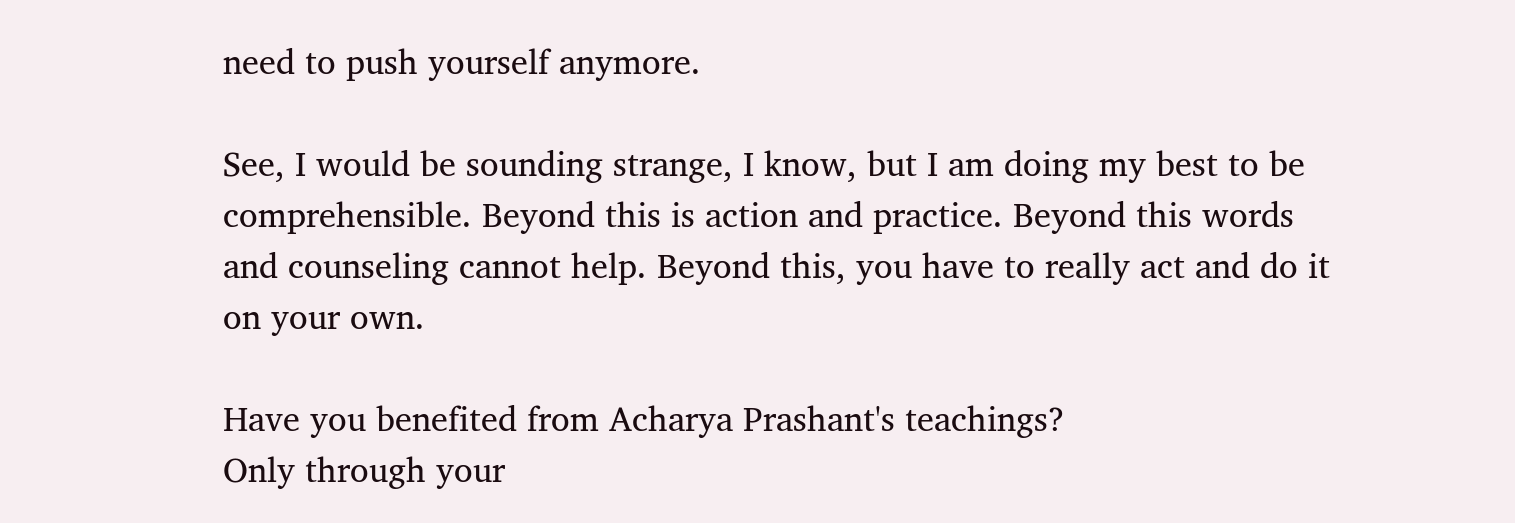need to push yourself anymore.

See, I would be sounding strange, I know, but I am doing my best to be comprehensible. Beyond this is action and practice. Beyond this words and counseling cannot help. Beyond this, you have to really act and do it on your own.

Have you benefited from Acharya Prashant's teachings?
Only through your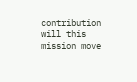contribution will this mission move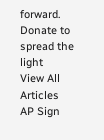forward.
Donate to spread the light
View All Articles
AP Sign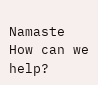Namaste
How can we help?